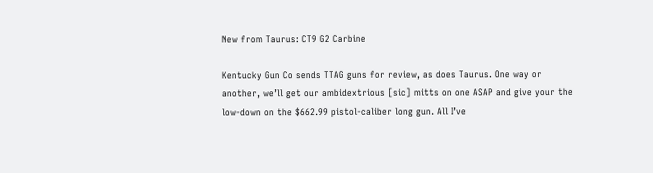New from Taurus: CT9 G2 Carbine

Kentucky Gun Co sends TTAG guns for review, as does Taurus. One way or another, we’ll get our ambidextrious [sic] mitts on one ASAP and give your the low-down on the $662.99 pistol-caliber long gun. All I’ve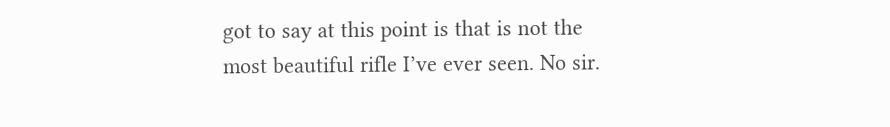got to say at this point is that is not the most beautiful rifle I’ve ever seen. No sir.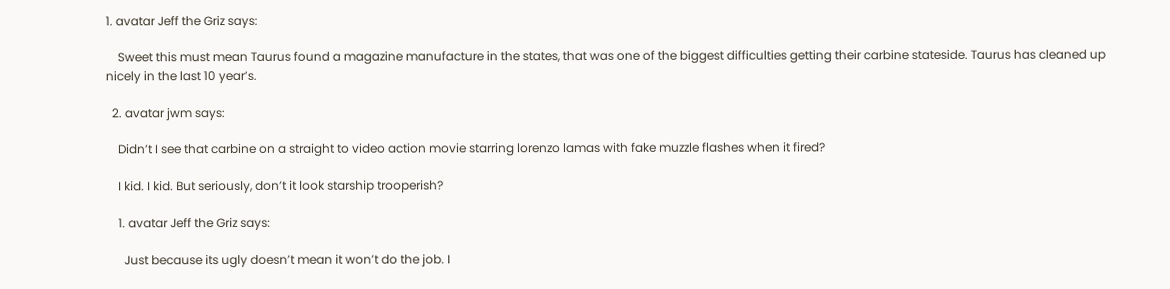1. avatar Jeff the Griz says:

    Sweet this must mean Taurus found a magazine manufacture in the states, that was one of the biggest difficulties getting their carbine stateside. Taurus has cleaned up nicely in the last 10 year’s.

  2. avatar jwm says:

    Didn’t I see that carbine on a straight to video action movie starring lorenzo lamas with fake muzzle flashes when it fired?

    I kid. I kid. But seriously, don’t it look starship trooperish?

    1. avatar Jeff the Griz says:

      Just because its ugly doesn’t mean it won’t do the job. I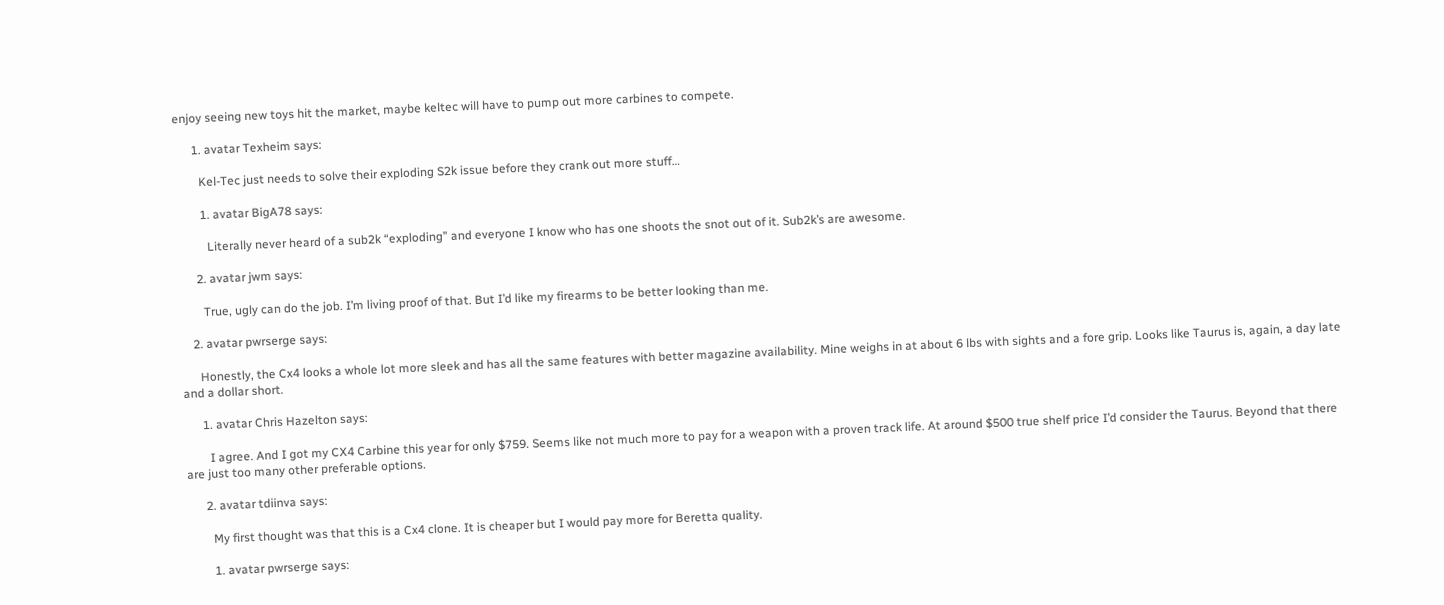enjoy seeing new toys hit the market, maybe keltec will have to pump out more carbines to compete.

      1. avatar Texheim says:

        Kel-Tec just needs to solve their exploding S2k issue before they crank out more stuff…

        1. avatar BigA78 says:

          Literally never heard of a sub2k “exploding” and everyone I know who has one shoots the snot out of it. Sub2k’s are awesome.

      2. avatar jwm says:

        True, ugly can do the job. I’m living proof of that. But I’d like my firearms to be better looking than me.

    2. avatar pwrserge says:

      Honestly, the Cx4 looks a whole lot more sleek and has all the same features with better magazine availability. Mine weighs in at about 6 lbs with sights and a fore grip. Looks like Taurus is, again, a day late and a dollar short.

      1. avatar Chris Hazelton says:

        I agree. And I got my CX4 Carbine this year for only $759. Seems like not much more to pay for a weapon with a proven track life. At around $500 true shelf price I’d consider the Taurus. Beyond that there are just too many other preferable options.

      2. avatar tdiinva says:

        My first thought was that this is a Cx4 clone. It is cheaper but I would pay more for Beretta quality.

        1. avatar pwrserge says: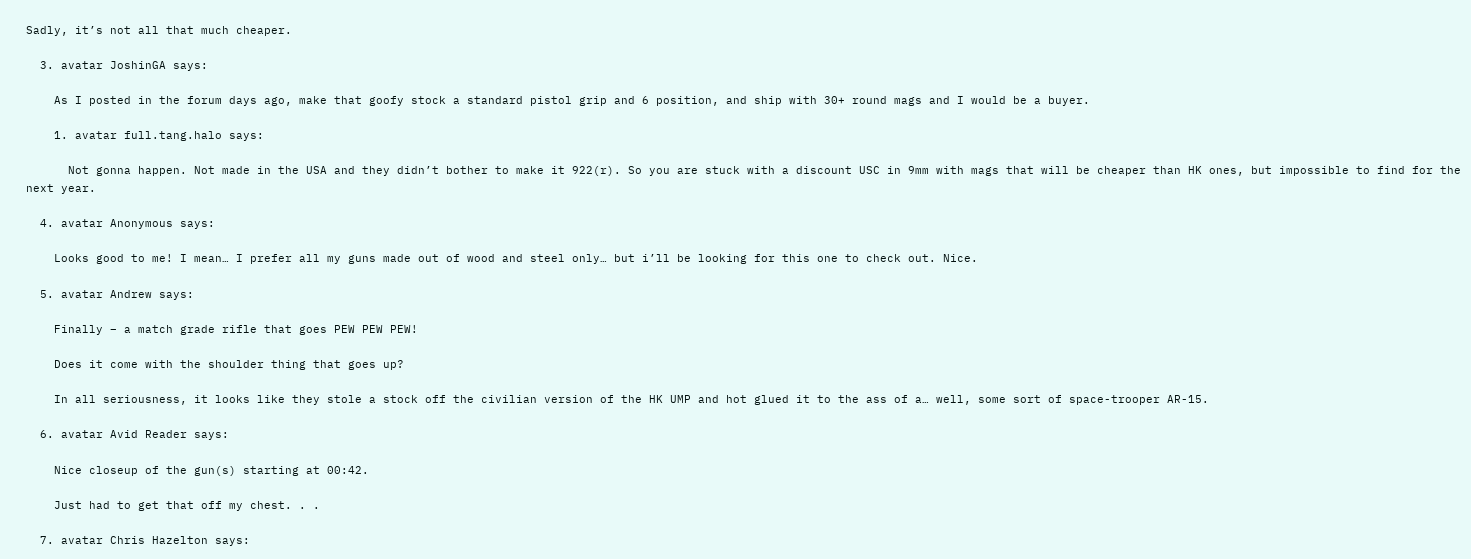Sadly, it’s not all that much cheaper.

  3. avatar JoshinGA says:

    As I posted in the forum days ago, make that goofy stock a standard pistol grip and 6 position, and ship with 30+ round mags and I would be a buyer.

    1. avatar full.tang.halo says:

      Not gonna happen. Not made in the USA and they didn’t bother to make it 922(r). So you are stuck with a discount USC in 9mm with mags that will be cheaper than HK ones, but impossible to find for the next year.

  4. avatar Anonymous says:

    Looks good to me! I mean… I prefer all my guns made out of wood and steel only… but i’ll be looking for this one to check out. Nice.

  5. avatar Andrew says:

    Finally – a match grade rifle that goes PEW PEW PEW!

    Does it come with the shoulder thing that goes up?

    In all seriousness, it looks like they stole a stock off the civilian version of the HK UMP and hot glued it to the ass of a… well, some sort of space-trooper AR-15.

  6. avatar Avid Reader says:

    Nice closeup of the gun(s) starting at 00:42.

    Just had to get that off my chest. . .

  7. avatar Chris Hazelton says: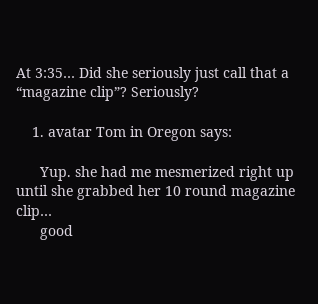At 3:35… Did she seriously just call that a “magazine clip”? Seriously?

    1. avatar Tom in Oregon says:

      Yup. she had me mesmerized right up until she grabbed her 10 round magazine clip…
      good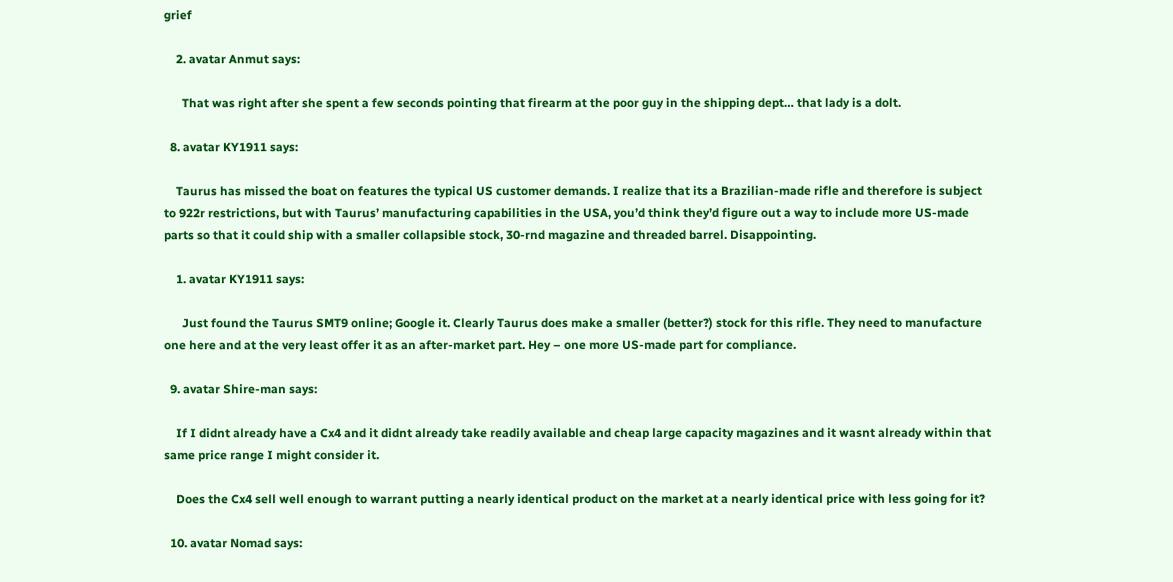grief

    2. avatar Anmut says:

      That was right after she spent a few seconds pointing that firearm at the poor guy in the shipping dept… that lady is a dolt.

  8. avatar KY1911 says:

    Taurus has missed the boat on features the typical US customer demands. I realize that its a Brazilian-made rifle and therefore is subject to 922r restrictions, but with Taurus’ manufacturing capabilities in the USA, you’d think they’d figure out a way to include more US-made parts so that it could ship with a smaller collapsible stock, 30-rnd magazine and threaded barrel. Disappointing.

    1. avatar KY1911 says:

      Just found the Taurus SMT9 online; Google it. Clearly Taurus does make a smaller (better?) stock for this rifle. They need to manufacture one here and at the very least offer it as an after-market part. Hey – one more US-made part for compliance.

  9. avatar Shire-man says:

    If I didnt already have a Cx4 and it didnt already take readily available and cheap large capacity magazines and it wasnt already within that same price range I might consider it.

    Does the Cx4 sell well enough to warrant putting a nearly identical product on the market at a nearly identical price with less going for it?

  10. avatar Nomad says: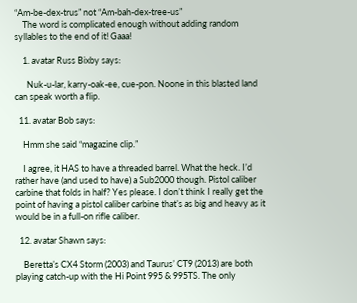“Am-be-dex-trus” not “Am-bah-dex-tree-us”
    The word is complicated enough without adding random syllables to the end of it! Gaaa!

    1. avatar Russ Bixby says:

      Nuk-u-lar, karry-oak-ee, cue-pon. Noone in this blasted land can speak worth a flip.

  11. avatar Bob says:

    Hmm she said “magazine clip.”

    I agree, it HAS to have a threaded barrel. What the heck. I’d rather have (and used to have) a Sub2000 though. Pistol caliber carbine that folds in half? Yes please. I don’t think I really get the point of having a pistol caliber carbine that’s as big and heavy as it would be in a full-on rifle caliber.

  12. avatar Shawn says:

    Beretta’s CX4 Storm (2003) and Taurus’ CT9 (2013) are both playing catch-up with the Hi Point 995 & 995TS. The only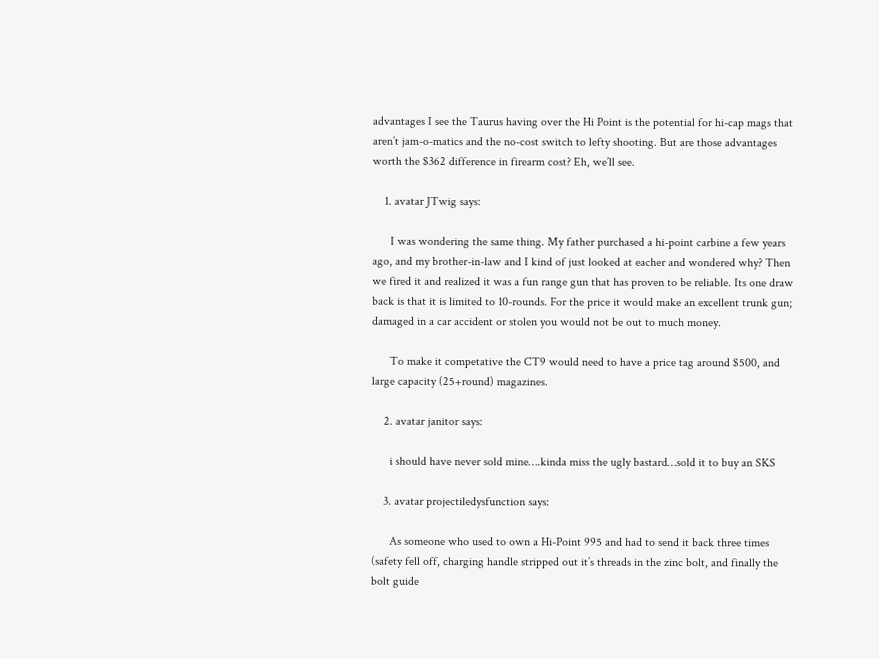advantages I see the Taurus having over the Hi Point is the potential for hi-cap mags that aren’t jam-o-matics and the no-cost switch to lefty shooting. But are those advantages worth the $362 difference in firearm cost? Eh, we’ll see.

    1. avatar JTwig says:

      I was wondering the same thing. My father purchased a hi-point carbine a few years ago, and my brother-in-law and I kind of just looked at eacher and wondered why? Then we fired it and realized it was a fun range gun that has proven to be reliable. Its one draw back is that it is limited to 10-rounds. For the price it would make an excellent trunk gun; damaged in a car accident or stolen you would not be out to much money.

      To make it competative the CT9 would need to have a price tag around $500, and large capacity (25+round) magazines.

    2. avatar janitor says:

      i should have never sold mine….kinda miss the ugly bastard…sold it to buy an SKS

    3. avatar projectiledysfunction says:

      As someone who used to own a Hi-Point 995 and had to send it back three times (safety fell off, charging handle stripped out it’s threads in the zinc bolt, and finally the bolt guide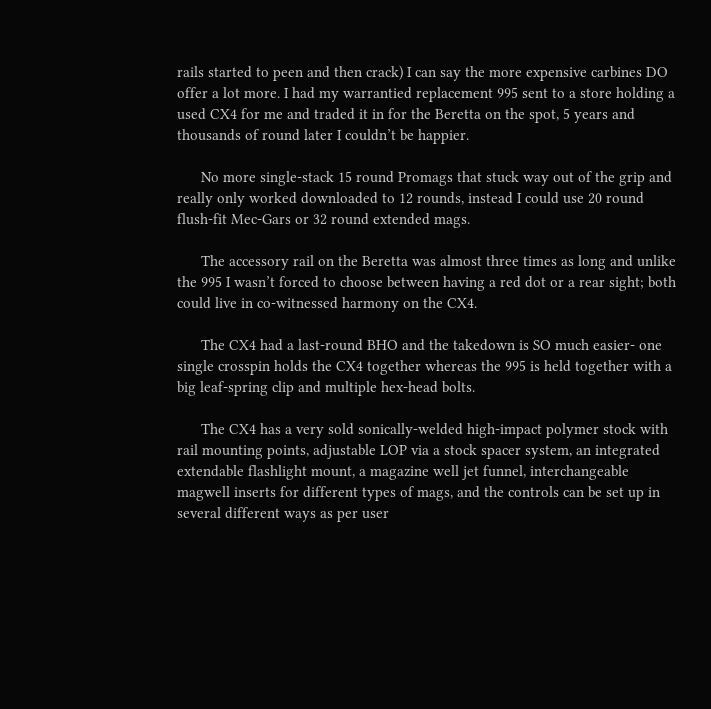rails started to peen and then crack) I can say the more expensive carbines DO offer a lot more. I had my warrantied replacement 995 sent to a store holding a used CX4 for me and traded it in for the Beretta on the spot, 5 years and thousands of round later I couldn’t be happier.

      No more single-stack 15 round Promags that stuck way out of the grip and really only worked downloaded to 12 rounds, instead I could use 20 round flush-fit Mec-Gars or 32 round extended mags.

      The accessory rail on the Beretta was almost three times as long and unlike the 995 I wasn’t forced to choose between having a red dot or a rear sight; both could live in co-witnessed harmony on the CX4.

      The CX4 had a last-round BHO and the takedown is SO much easier- one single crosspin holds the CX4 together whereas the 995 is held together with a big leaf-spring clip and multiple hex-head bolts.

      The CX4 has a very sold sonically-welded high-impact polymer stock with rail mounting points, adjustable LOP via a stock spacer system, an integrated extendable flashlight mount, a magazine well jet funnel, interchangeable magwell inserts for different types of mags, and the controls can be set up in several different ways as per user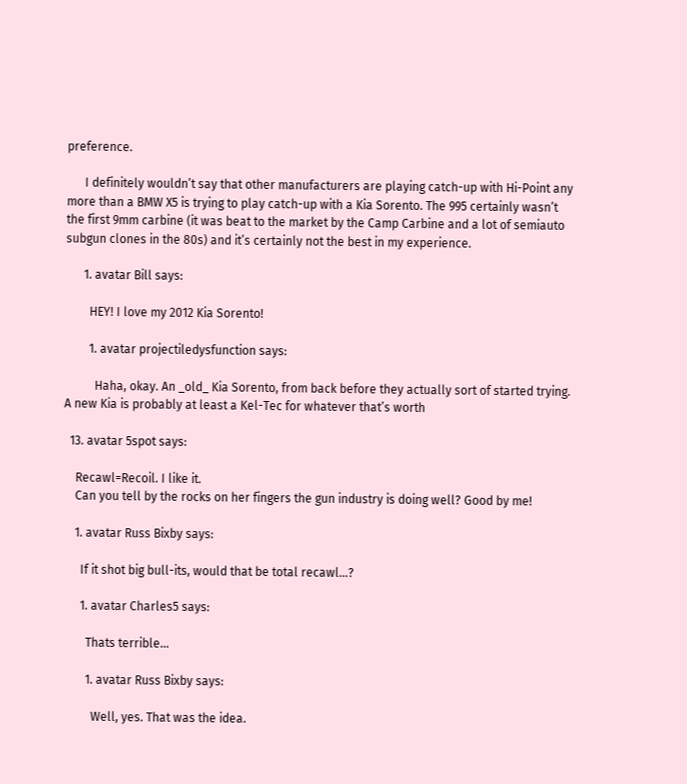preference.

      I definitely wouldn’t say that other manufacturers are playing catch-up with Hi-Point any more than a BMW X5 is trying to play catch-up with a Kia Sorento. The 995 certainly wasn’t the first 9mm carbine (it was beat to the market by the Camp Carbine and a lot of semiauto subgun clones in the 80s) and it’s certainly not the best in my experience.

      1. avatar Bill says:

        HEY! I love my 2012 Kia Sorento!

        1. avatar projectiledysfunction says:

          Haha, okay. An _old_ Kia Sorento, from back before they actually sort of started trying. A new Kia is probably at least a Kel-Tec for whatever that’s worth

  13. avatar 5spot says:

    Recawl=Recoil. I like it.
    Can you tell by the rocks on her fingers the gun industry is doing well? Good by me!

    1. avatar Russ Bixby says:

      If it shot big bull-its, would that be total recawl…?

      1. avatar Charles5 says:

        Thats terrible…

        1. avatar Russ Bixby says:

          Well, yes. That was the idea.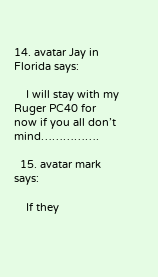14. avatar Jay in Florida says:

    I will stay with my Ruger PC40 for now if you all don’t mind…………….

  15. avatar mark says:

    If they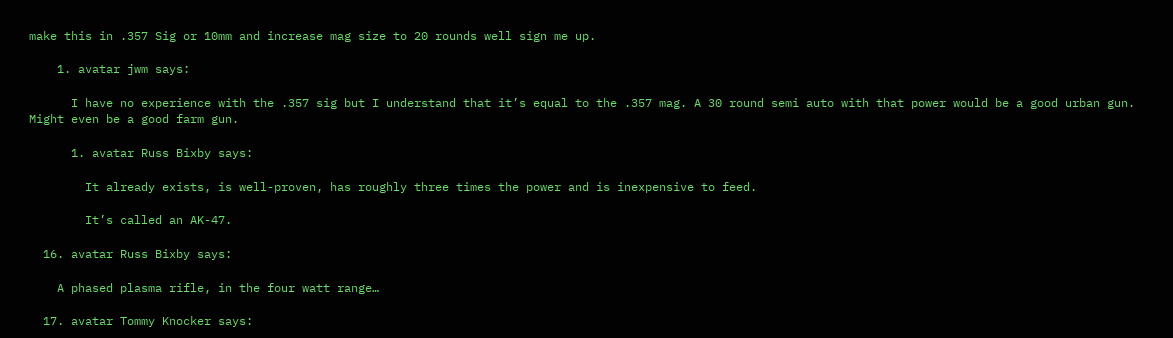make this in .357 Sig or 10mm and increase mag size to 20 rounds well sign me up.

    1. avatar jwm says:

      I have no experience with the .357 sig but I understand that it’s equal to the .357 mag. A 30 round semi auto with that power would be a good urban gun. Might even be a good farm gun.

      1. avatar Russ Bixby says:

        It already exists, is well-proven, has roughly three times the power and is inexpensive to feed.

        It’s called an AK-47.

  16. avatar Russ Bixby says:

    A phased plasma rifle, in the four watt range…

  17. avatar Tommy Knocker says: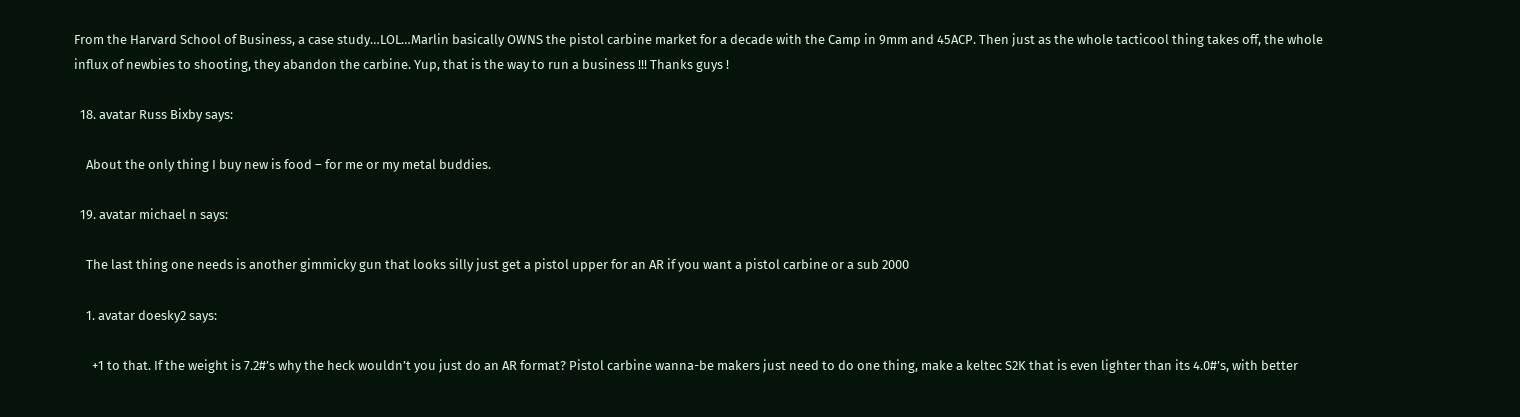From the Harvard School of Business, a case study…LOL…Marlin basically OWNS the pistol carbine market for a decade with the Camp in 9mm and 45ACP. Then just as the whole tacticool thing takes off, the whole influx of newbies to shooting, they abandon the carbine. Yup, that is the way to run a business !!! Thanks guys !

  18. avatar Russ Bixby says:

    About the only thing I buy new is food – for me or my metal buddies.

  19. avatar michael n says:

    The last thing one needs is another gimmicky gun that looks silly just get a pistol upper for an AR if you want a pistol carbine or a sub 2000

    1. avatar doesky2 says:

      +1 to that. If the weight is 7.2#’s why the heck wouldn’t you just do an AR format? Pistol carbine wanna-be makers just need to do one thing, make a keltec S2K that is even lighter than its 4.0#’s, with better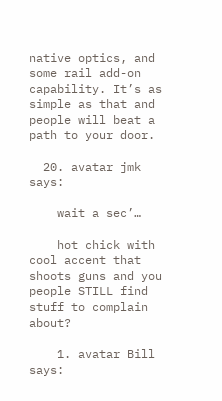native optics, and some rail add-on capability. It’s as simple as that and people will beat a path to your door.

  20. avatar jmk says:

    wait a sec’…

    hot chick with cool accent that shoots guns and you people STILL find stuff to complain about?

    1. avatar Bill says: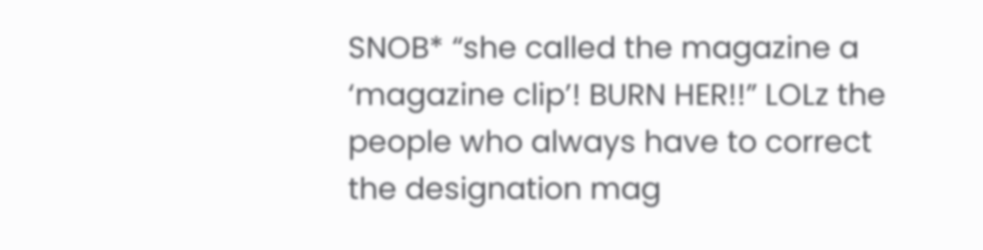SNOB* “she called the magazine a ‘magazine clip’! BURN HER!!” LOLz the people who always have to correct the designation mag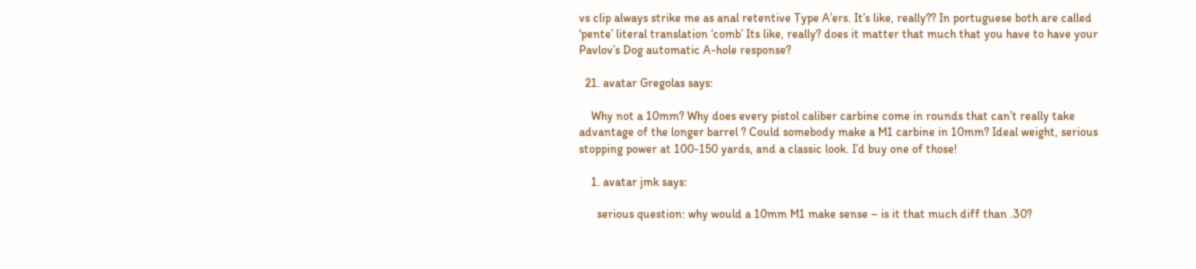vs clip always strike me as anal retentive Type A’ers. It’s like, really?? In portuguese both are called ‘pente’ literal translation ‘comb’ Its like, really? does it matter that much that you have to have your Pavlov’s Dog automatic A-hole response?

  21. avatar Gregolas says:

    Why not a 10mm? Why does every pistol caliber carbine come in rounds that can’t really take advantage of the longer barrel ? Could somebody make a M1 carbine in 10mm? Ideal weight, serious stopping power at 100-150 yards, and a classic look. I’d buy one of those!

    1. avatar jmk says:

      serious question: why would a 10mm M1 make sense – is it that much diff than .30?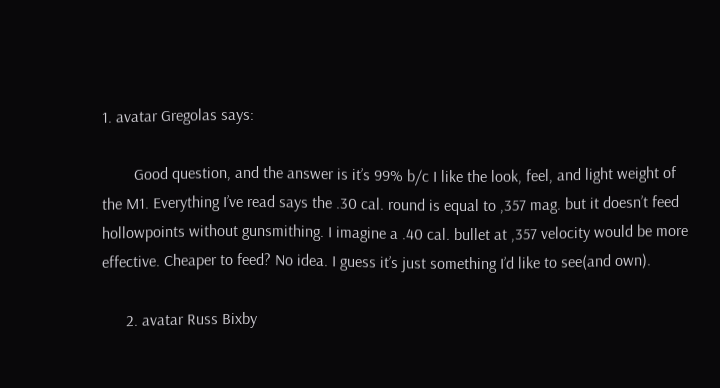1. avatar Gregolas says:

        Good question, and the answer is it’s 99% b/c I like the look, feel, and light weight of the M1. Everything I’ve read says the .30 cal. round is equal to ,357 mag. but it doesn’t feed hollowpoints without gunsmithing. I imagine a .40 cal. bullet at ,357 velocity would be more effective. Cheaper to feed? No idea. I guess it’s just something I’d like to see(and own).

      2. avatar Russ Bixby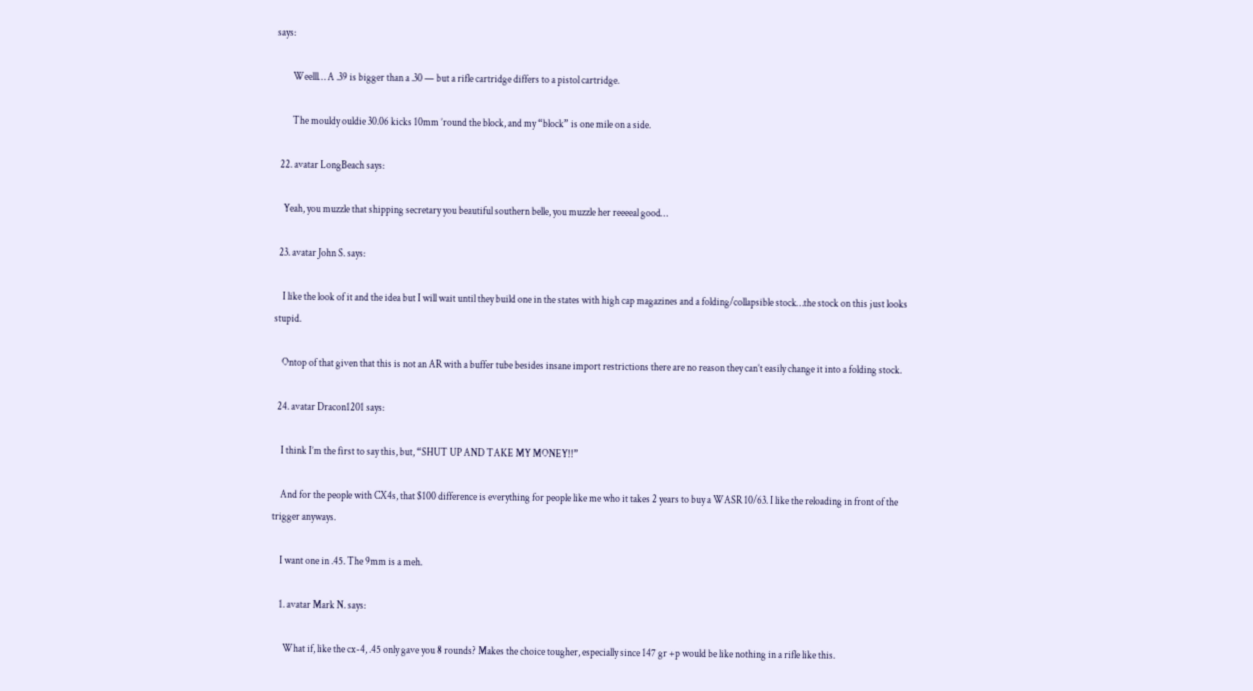says:

        Weelll… A .39 is bigger than a .30 — but a rifle cartridge differs to a pistol cartridge.

        The mouldy ouldie 30.06 kicks 10mm ’round the block, and my “block” is one mile on a side.

  22. avatar LongBeach says:

    Yeah, you muzzle that shipping secretary you beautiful southern belle, you muzzle her reeeeal good…

  23. avatar John S. says:

    I like the look of it and the idea but I will wait until they build one in the states with high cap magazines and a folding/collapsible stock…the stock on this just looks stupid.

    Ontop of that given that this is not an AR with a buffer tube besides insane import restrictions there are no reason they can’t easily change it into a folding stock.

  24. avatar Dracon1201 says:

    I think I’m the first to say this, but, “SHUT UP AND TAKE MY MONEY!!”

    And for the people with CX4s, that $100 difference is everything for people like me who it takes 2 years to buy a WASR 10/63. I like the reloading in front of the trigger anyways.

    I want one in .45. The 9mm is a meh.

    1. avatar Mark N. says:

      What if, like the cx-4, .45 only gave you 8 rounds? Makes the choice tougher, especially since 147 gr +p would be like nothing in a rifle like this.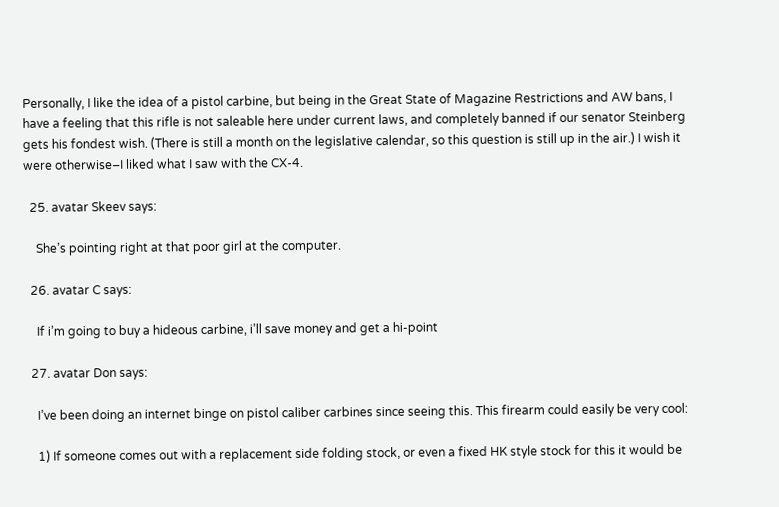Personally, I like the idea of a pistol carbine, but being in the Great State of Magazine Restrictions and AW bans, I have a feeling that this rifle is not saleable here under current laws, and completely banned if our senator Steinberg gets his fondest wish. (There is still a month on the legislative calendar, so this question is still up in the air.) I wish it were otherwise–I liked what I saw with the CX-4.

  25. avatar Skeev says:

    She’s pointing right at that poor girl at the computer.

  26. avatar C says:

    If i’m going to buy a hideous carbine, i’ll save money and get a hi-point

  27. avatar Don says:

    I’ve been doing an internet binge on pistol caliber carbines since seeing this. This firearm could easily be very cool:

    1) If someone comes out with a replacement side folding stock, or even a fixed HK style stock for this it would be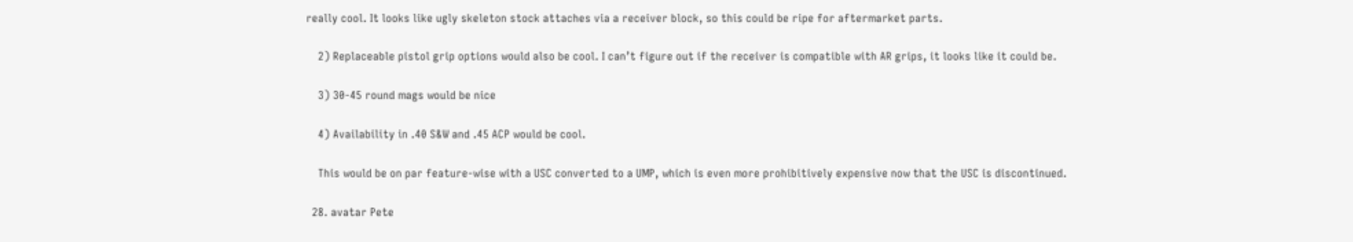really cool. It looks like ugly skeleton stock attaches via a receiver block, so this could be ripe for aftermarket parts.

    2) Replaceable pistol grip options would also be cool. I can’t figure out if the receiver is compatible with AR grips, it looks like it could be.

    3) 30-45 round mags would be nice

    4) Availability in .40 S&W and .45 ACP would be cool.

    This would be on par feature-wise with a USC converted to a UMP, which is even more prohibitively expensive now that the USC is discontinued.

  28. avatar Pete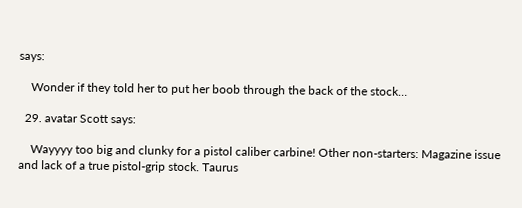says:

    Wonder if they told her to put her boob through the back of the stock…

  29. avatar Scott says:

    Wayyyy too big and clunky for a pistol caliber carbine! Other non-starters: Magazine issue and lack of a true pistol-grip stock. Taurus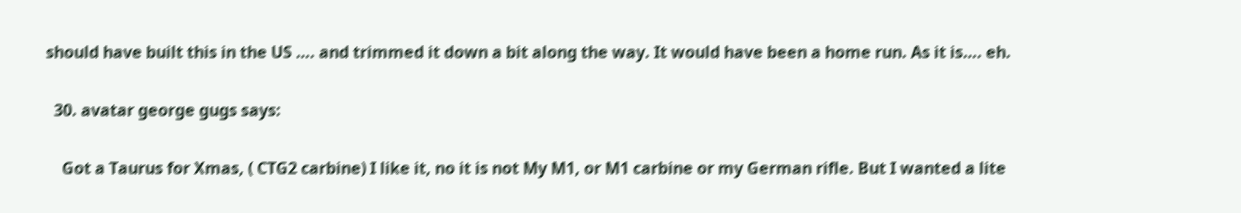should have built this in the US …. and trimmed it down a bit along the way. It would have been a home run. As it is…. eh.

  30. avatar george gugs says:

    Got a Taurus for Xmas, ( CTG2 carbine) I like it, no it is not My M1, or M1 carbine or my German rifle. But I wanted a lite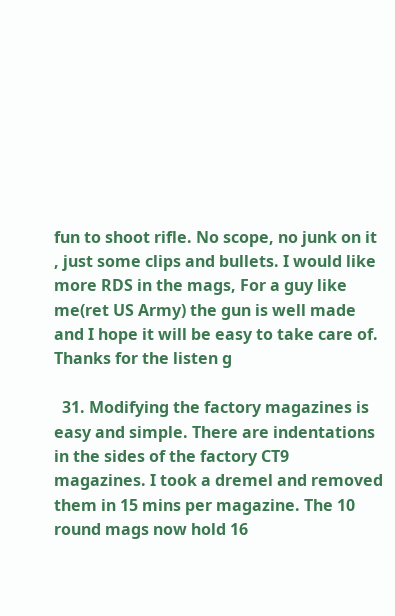fun to shoot rifle. No scope, no junk on it , just some clips and bullets. I would like more RDS in the mags, For a guy like me(ret US Army) the gun is well made and I hope it will be easy to take care of. Thanks for the listen g

  31. Modifying the factory magazines is easy and simple. There are indentations in the sides of the factory CT9 magazines. I took a dremel and removed them in 15 mins per magazine. The 10 round mags now hold 16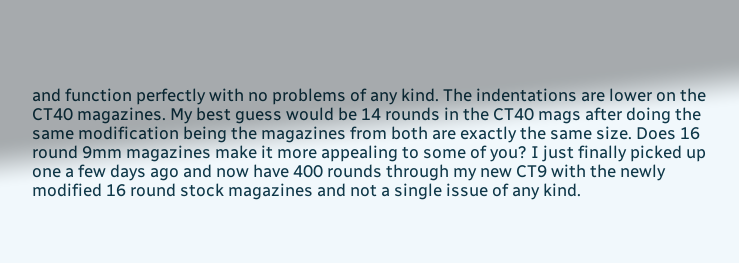and function perfectly with no problems of any kind. The indentations are lower on the CT40 magazines. My best guess would be 14 rounds in the CT40 mags after doing the same modification being the magazines from both are exactly the same size. Does 16 round 9mm magazines make it more appealing to some of you? I just finally picked up one a few days ago and now have 400 rounds through my new CT9 with the newly modified 16 round stock magazines and not a single issue of any kind.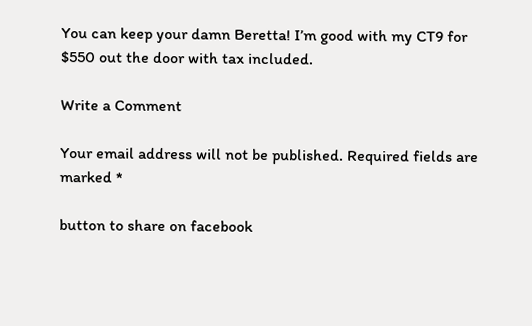You can keep your damn Beretta! I’m good with my CT9 for $550 out the door with tax included.

Write a Comment

Your email address will not be published. Required fields are marked *

button to share on facebook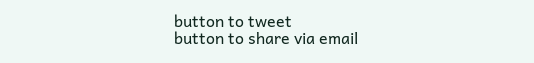button to tweet
button to share via email